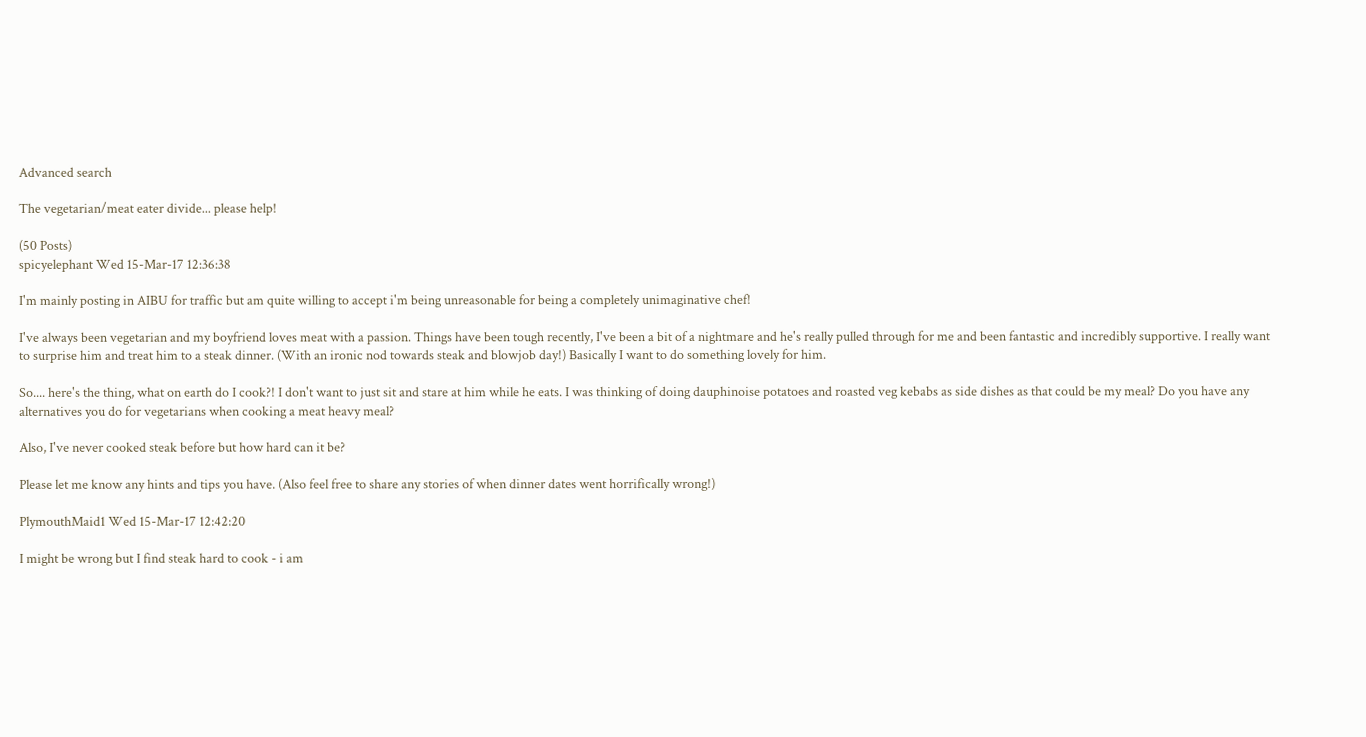Advanced search

The vegetarian/meat eater divide... please help!

(50 Posts)
spicyelephant Wed 15-Mar-17 12:36:38

I'm mainly posting in AIBU for traffic but am quite willing to accept i'm being unreasonable for being a completely unimaginative chef!

I've always been vegetarian and my boyfriend loves meat with a passion. Things have been tough recently, I've been a bit of a nightmare and he's really pulled through for me and been fantastic and incredibly supportive. I really want to surprise him and treat him to a steak dinner. (With an ironic nod towards steak and blowjob day!) Basically I want to do something lovely for him.

So.... here's the thing, what on earth do I cook?! I don't want to just sit and stare at him while he eats. I was thinking of doing dauphinoise potatoes and roasted veg kebabs as side dishes as that could be my meal? Do you have any alternatives you do for vegetarians when cooking a meat heavy meal?

Also, I've never cooked steak before but how hard can it be?

Please let me know any hints and tips you have. (Also feel free to share any stories of when dinner dates went horrifically wrong!)

PlymouthMaid1 Wed 15-Mar-17 12:42:20

I might be wrong but I find steak hard to cook - i am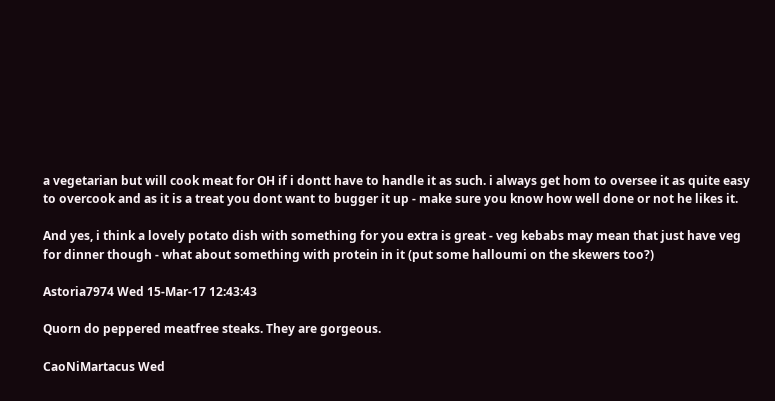a vegetarian but will cook meat for OH if i dontt have to handle it as such. i always get hom to oversee it as quite easy to overcook and as it is a treat you dont want to bugger it up - make sure you know how well done or not he likes it.

And yes, i think a lovely potato dish with something for you extra is great - veg kebabs may mean that just have veg for dinner though - what about something with protein in it (put some halloumi on the skewers too?)

Astoria7974 Wed 15-Mar-17 12:43:43

Quorn do peppered meatfree steaks. They are gorgeous.

CaoNiMartacus Wed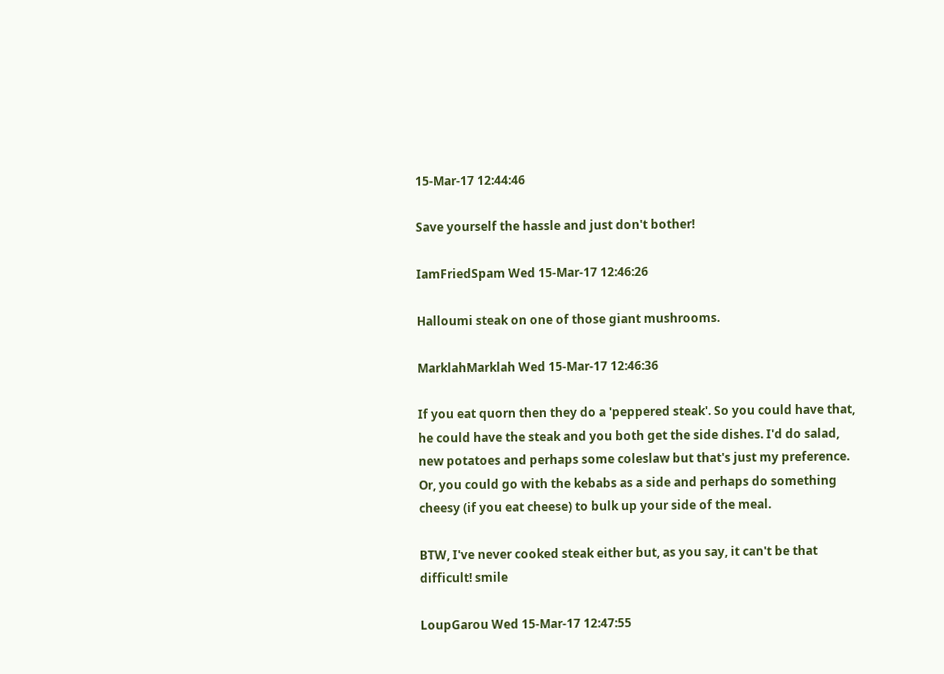15-Mar-17 12:44:46

Save yourself the hassle and just don't bother!

IamFriedSpam Wed 15-Mar-17 12:46:26

Halloumi steak on one of those giant mushrooms.

MarklahMarklah Wed 15-Mar-17 12:46:36

If you eat quorn then they do a 'peppered steak'. So you could have that, he could have the steak and you both get the side dishes. I'd do salad, new potatoes and perhaps some coleslaw but that's just my preference.
Or, you could go with the kebabs as a side and perhaps do something cheesy (if you eat cheese) to bulk up your side of the meal.

BTW, I've never cooked steak either but, as you say, it can't be that difficult! smile

LoupGarou Wed 15-Mar-17 12:47:55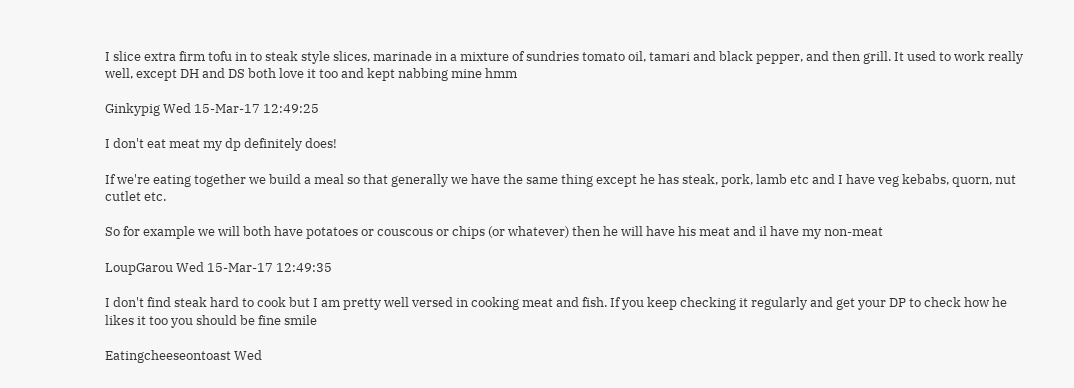I slice extra firm tofu in to steak style slices, marinade in a mixture of sundries tomato oil, tamari and black pepper, and then grill. It used to work really well, except DH and DS both love it too and kept nabbing mine hmm

Ginkypig Wed 15-Mar-17 12:49:25

I don't eat meat my dp definitely does!

If we're eating together we build a meal so that generally we have the same thing except he has steak, pork, lamb etc and I have veg kebabs, quorn, nut cutlet etc.

So for example we will both have potatoes or couscous or chips (or whatever) then he will have his meat and il have my non-meat

LoupGarou Wed 15-Mar-17 12:49:35

I don't find steak hard to cook but I am pretty well versed in cooking meat and fish. If you keep checking it regularly and get your DP to check how he likes it too you should be fine smile

Eatingcheeseontoast Wed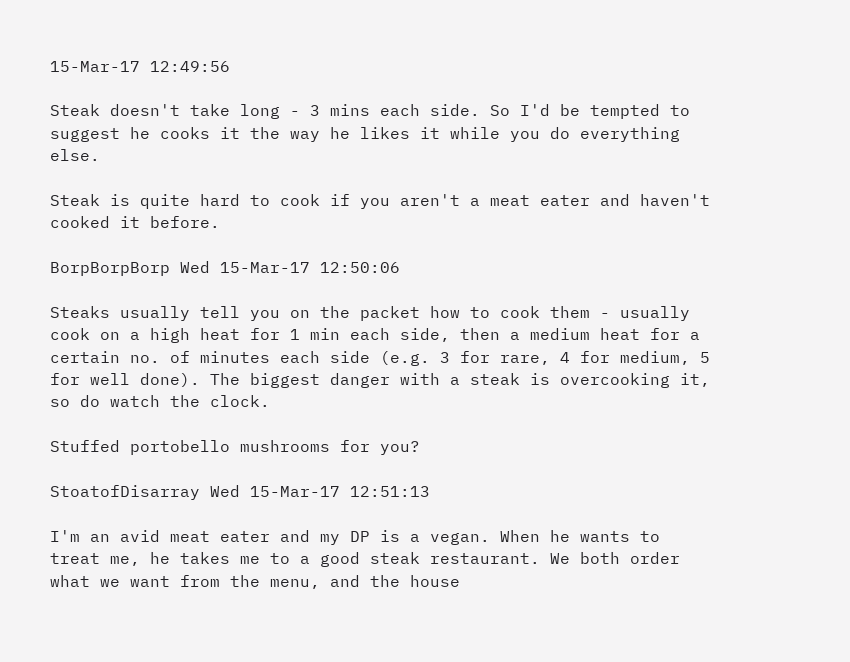15-Mar-17 12:49:56

Steak doesn't take long - 3 mins each side. So I'd be tempted to suggest he cooks it the way he likes it while you do everything else.

Steak is quite hard to cook if you aren't a meat eater and haven't cooked it before.

BorpBorpBorp Wed 15-Mar-17 12:50:06

Steaks usually tell you on the packet how to cook them - usually cook on a high heat for 1 min each side, then a medium heat for a certain no. of minutes each side (e.g. 3 for rare, 4 for medium, 5 for well done). The biggest danger with a steak is overcooking it, so do watch the clock.

Stuffed portobello mushrooms for you?

StoatofDisarray Wed 15-Mar-17 12:51:13

I'm an avid meat eater and my DP is a vegan. When he wants to treat me, he takes me to a good steak restaurant. We both order what we want from the menu, and the house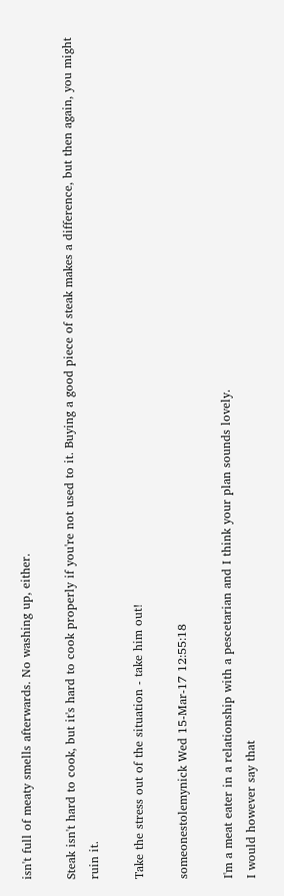isn't full of meaty smells afterwards. No washing up, either.

Steak isn't hard to cook, but it's hard to cook properly if you're not used to it. Buying a good piece of steak makes a difference, but then again, you might ruin it.

Take the stress out of the situation - take him out!

someonestolemynick Wed 15-Mar-17 12:55:18

I'm a meat eater in a relationship with a pescetarian and I think your plan sounds lovely.
I would however say that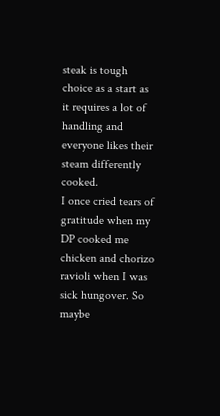steak is tough choice as a start as it requires a lot of handling and everyone likes their steam differently cooked.
I once cried tears of gratitude when my DP cooked me chicken and chorizo ravioli when I was sick hungover. So maybe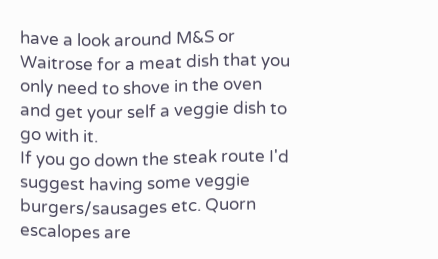have a look around M&S or Waitrose for a meat dish that you only need to shove in the oven and get your self a veggie dish to go with it.
If you go down the steak route I'd suggest having some veggie burgers/sausages etc. Quorn escalopes are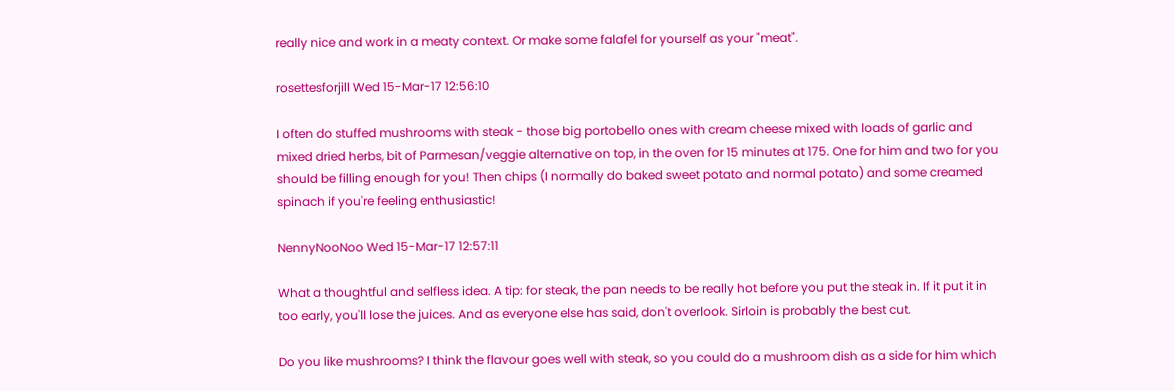really nice and work in a meaty context. Or make some falafel for yourself as your "meat".

rosettesforjill Wed 15-Mar-17 12:56:10

I often do stuffed mushrooms with steak - those big portobello ones with cream cheese mixed with loads of garlic and mixed dried herbs, bit of Parmesan/veggie alternative on top, in the oven for 15 minutes at 175. One for him and two for you should be filling enough for you! Then chips (I normally do baked sweet potato and normal potato) and some creamed spinach if you're feeling enthusiastic!

NennyNooNoo Wed 15-Mar-17 12:57:11

What a thoughtful and selfless idea. A tip: for steak, the pan needs to be really hot before you put the steak in. If it put it in too early, you'll lose the juices. And as everyone else has said, don't overlook. Sirloin is probably the best cut.

Do you like mushrooms? I think the flavour goes well with steak, so you could do a mushroom dish as a side for him which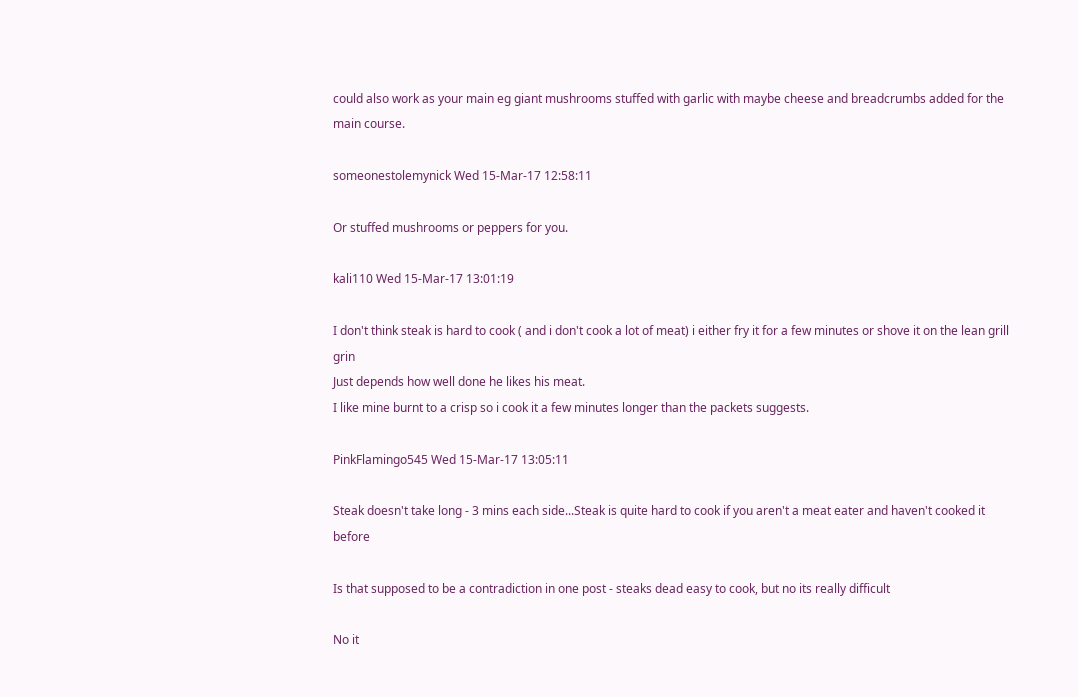could also work as your main eg giant mushrooms stuffed with garlic with maybe cheese and breadcrumbs added for the main course.

someonestolemynick Wed 15-Mar-17 12:58:11

Or stuffed mushrooms or peppers for you.

kali110 Wed 15-Mar-17 13:01:19

I don't think steak is hard to cook ( and i don't cook a lot of meat) i either fry it for a few minutes or shove it on the lean grill grin
Just depends how well done he likes his meat.
I like mine burnt to a crisp so i cook it a few minutes longer than the packets suggests.

PinkFlamingo545 Wed 15-Mar-17 13:05:11

Steak doesn't take long - 3 mins each side...Steak is quite hard to cook if you aren't a meat eater and haven't cooked it before

Is that supposed to be a contradiction in one post - steaks dead easy to cook, but no its really difficult

No it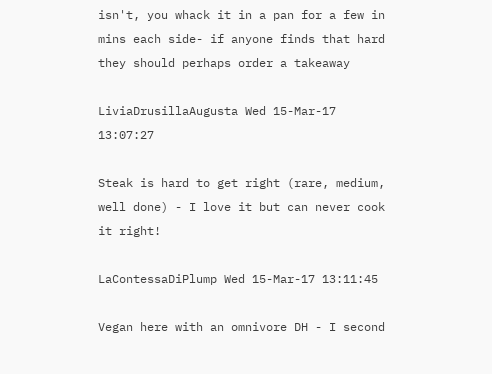isn't, you whack it in a pan for a few in mins each side- if anyone finds that hard they should perhaps order a takeaway

LiviaDrusillaAugusta Wed 15-Mar-17 13:07:27

Steak is hard to get right (rare, medium, well done) - I love it but can never cook it right!

LaContessaDiPlump Wed 15-Mar-17 13:11:45

Vegan here with an omnivore DH - I second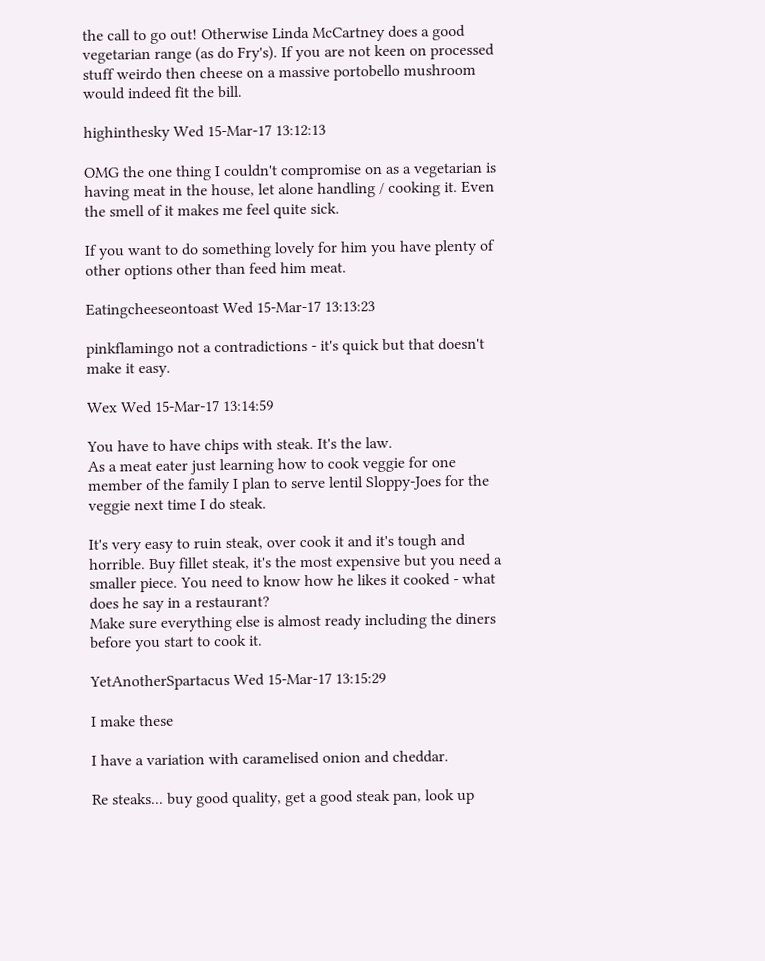the call to go out! Otherwise Linda McCartney does a good vegetarian range (as do Fry's). If you are not keen on processed stuff weirdo then cheese on a massive portobello mushroom would indeed fit the bill.

highinthesky Wed 15-Mar-17 13:12:13

OMG the one thing I couldn't compromise on as a vegetarian is having meat in the house, let alone handling / cooking it. Even the smell of it makes me feel quite sick.

If you want to do something lovely for him you have plenty of other options other than feed him meat.

Eatingcheeseontoast Wed 15-Mar-17 13:13:23

pinkflamingo not a contradictions - it's quick but that doesn't make it easy.

Wex Wed 15-Mar-17 13:14:59

You have to have chips with steak. It's the law.
As a meat eater just learning how to cook veggie for one member of the family I plan to serve lentil Sloppy-Joes for the veggie next time I do steak.

It's very easy to ruin steak, over cook it and it's tough and horrible. Buy fillet steak, it's the most expensive but you need a smaller piece. You need to know how he likes it cooked - what does he say in a restaurant?
Make sure everything else is almost ready including the diners before you start to cook it.

YetAnotherSpartacus Wed 15-Mar-17 13:15:29

I make these

I have a variation with caramelised onion and cheddar.

Re steaks... buy good quality, get a good steak pan, look up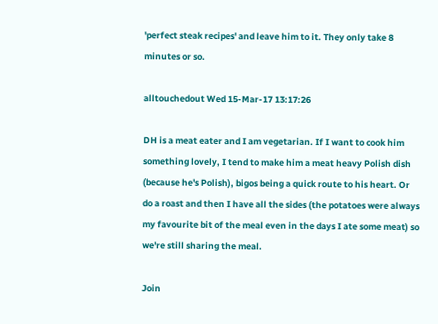'perfect steak recipes' and leave him to it. They only take 8 minutes or so.

alltouchedout Wed 15-Mar-17 13:17:26

DH is a meat eater and I am vegetarian. If I want to cook him something lovely, I tend to make him a meat heavy Polish dish (because he's Polish), bigos being a quick route to his heart. Or do a roast and then I have all the sides (the potatoes were always my favourite bit of the meal even in the days I ate some meat) so we're still sharing the meal.

Join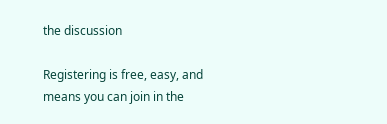the discussion

Registering is free, easy, and means you can join in the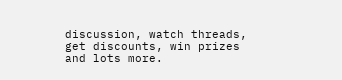discussion, watch threads, get discounts, win prizes and lots more.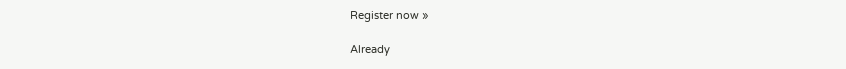Register now »

Already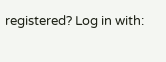registered? Log in with: